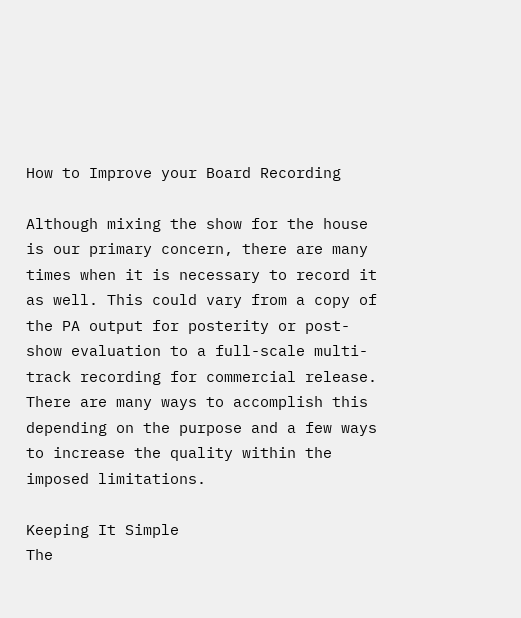How to Improve your Board Recording

Although mixing the show for the house is our primary concern, there are many times when it is necessary to record it as well. This could vary from a copy of the PA output for posterity or post-show evaluation to a full-scale multi-track recording for commercial release. There are many ways to accomplish this depending on the purpose and a few ways to increase the quality within the imposed limitations.

Keeping It Simple
The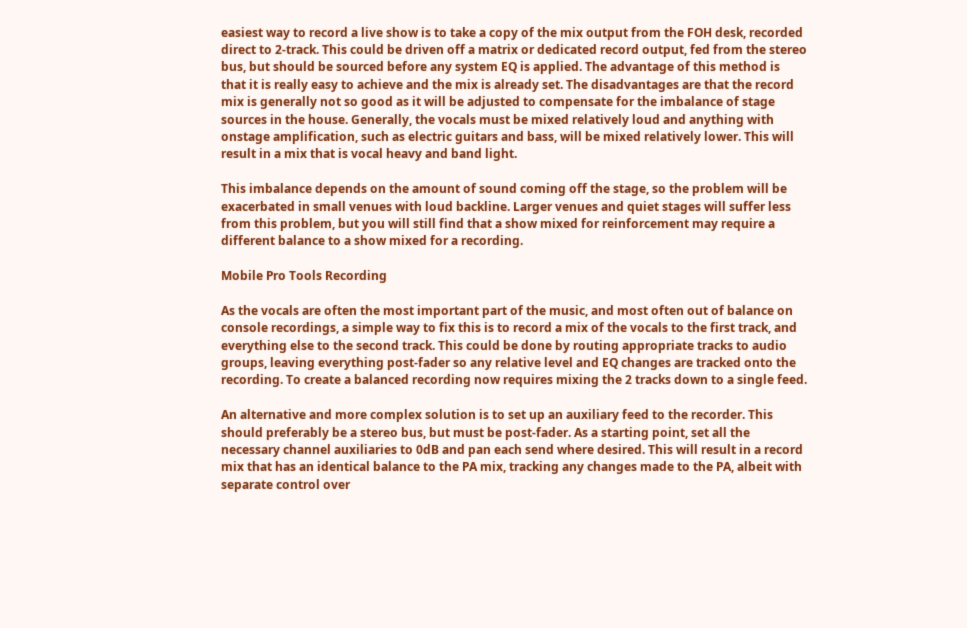easiest way to record a live show is to take a copy of the mix output from the FOH desk, recorded direct to 2-track. This could be driven off a matrix or dedicated record output, fed from the stereo bus, but should be sourced before any system EQ is applied. The advantage of this method is that it is really easy to achieve and the mix is already set. The disadvantages are that the record mix is generally not so good as it will be adjusted to compensate for the imbalance of stage sources in the house. Generally, the vocals must be mixed relatively loud and anything with onstage amplification, such as electric guitars and bass, will be mixed relatively lower. This will result in a mix that is vocal heavy and band light.

This imbalance depends on the amount of sound coming off the stage, so the problem will be exacerbated in small venues with loud backline. Larger venues and quiet stages will suffer less from this problem, but you will still find that a show mixed for reinforcement may require a different balance to a show mixed for a recording.

Mobile Pro Tools Recording

As the vocals are often the most important part of the music, and most often out of balance on console recordings, a simple way to fix this is to record a mix of the vocals to the first track, and everything else to the second track. This could be done by routing appropriate tracks to audio groups, leaving everything post-fader so any relative level and EQ changes are tracked onto the recording. To create a balanced recording now requires mixing the 2 tracks down to a single feed.

An alternative and more complex solution is to set up an auxiliary feed to the recorder. This should preferably be a stereo bus, but must be post-fader. As a starting point, set all the necessary channel auxiliaries to 0dB and pan each send where desired. This will result in a record mix that has an identical balance to the PA mix, tracking any changes made to the PA, albeit with separate control over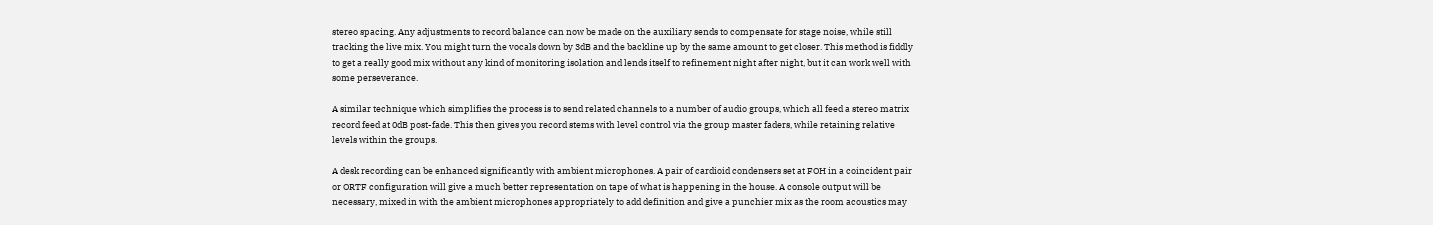stereo spacing. Any adjustments to record balance can now be made on the auxiliary sends to compensate for stage noise, while still tracking the live mix. You might turn the vocals down by 3dB and the backline up by the same amount to get closer. This method is fiddly to get a really good mix without any kind of monitoring isolation and lends itself to refinement night after night, but it can work well with some perseverance.

A similar technique which simplifies the process is to send related channels to a number of audio groups, which all feed a stereo matrix record feed at 0dB post-fade. This then gives you record stems with level control via the group master faders, while retaining relative levels within the groups.

A desk recording can be enhanced significantly with ambient microphones. A pair of cardioid condensers set at FOH in a coincident pair or ORTF configuration will give a much better representation on tape of what is happening in the house. A console output will be necessary, mixed in with the ambient microphones appropriately to add definition and give a punchier mix as the room acoustics may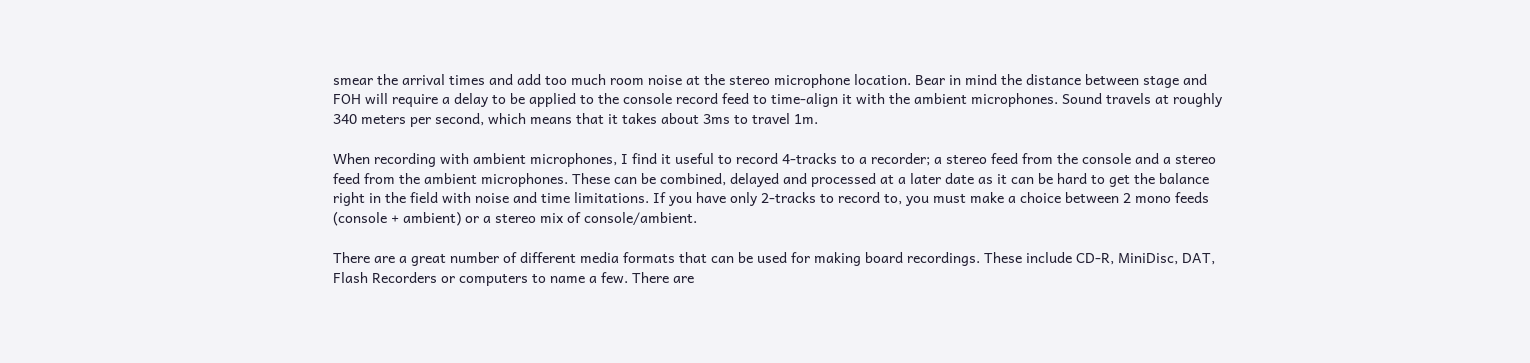smear the arrival times and add too much room noise at the stereo microphone location. Bear in mind the distance between stage and FOH will require a delay to be applied to the console record feed to time-align it with the ambient microphones. Sound travels at roughly 340 meters per second, which means that it takes about 3ms to travel 1m.

When recording with ambient microphones, I find it useful to record 4-tracks to a recorder; a stereo feed from the console and a stereo feed from the ambient microphones. These can be combined, delayed and processed at a later date as it can be hard to get the balance right in the field with noise and time limitations. If you have only 2-tracks to record to, you must make a choice between 2 mono feeds (console + ambient) or a stereo mix of console/ambient.

There are a great number of different media formats that can be used for making board recordings. These include CD-R, MiniDisc, DAT, Flash Recorders or computers to name a few. There are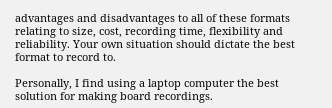advantages and disadvantages to all of these formats relating to size, cost, recording time, flexibility and reliability. Your own situation should dictate the best format to record to.

Personally, I find using a laptop computer the best solution for making board recordings.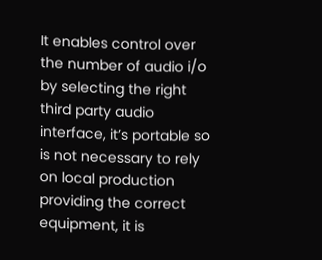It enables control over the number of audio i/o by selecting the right third party audio interface, it’s portable so is not necessary to rely on local production providing the correct equipment, it is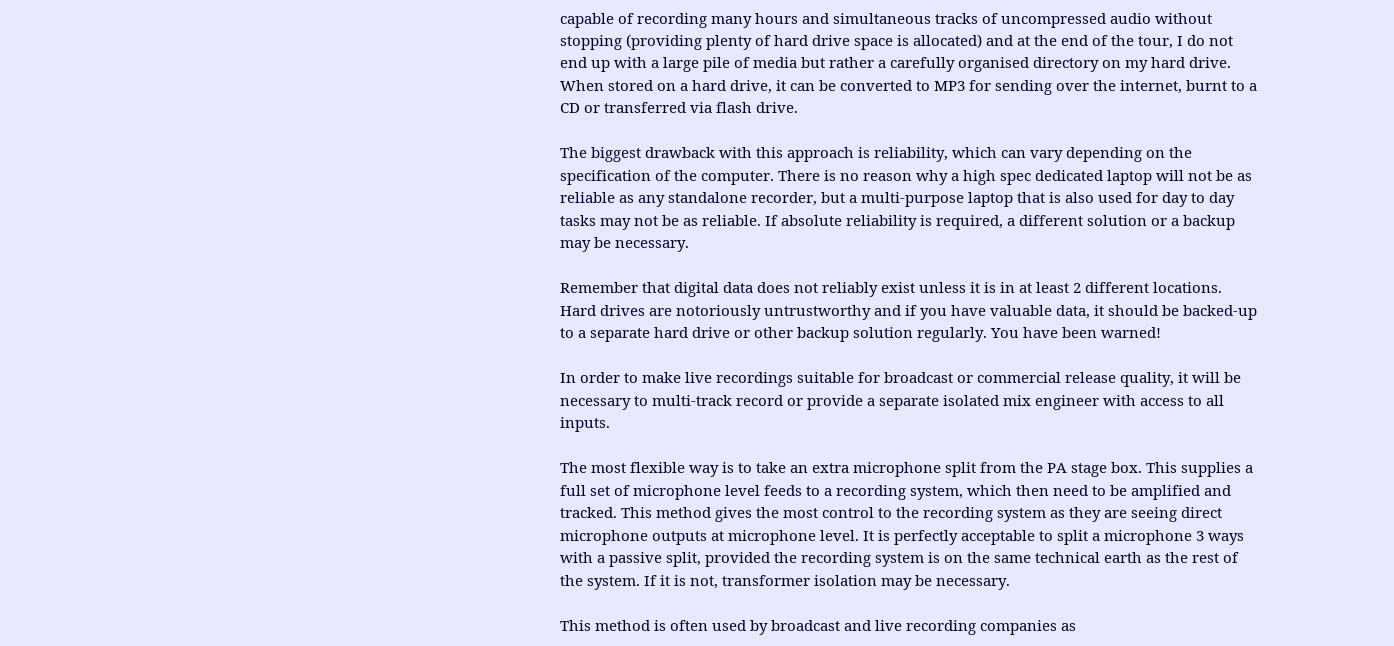capable of recording many hours and simultaneous tracks of uncompressed audio without stopping (providing plenty of hard drive space is allocated) and at the end of the tour, I do not end up with a large pile of media but rather a carefully organised directory on my hard drive. When stored on a hard drive, it can be converted to MP3 for sending over the internet, burnt to a CD or transferred via flash drive.

The biggest drawback with this approach is reliability, which can vary depending on the specification of the computer. There is no reason why a high spec dedicated laptop will not be as reliable as any standalone recorder, but a multi-purpose laptop that is also used for day to day tasks may not be as reliable. If absolute reliability is required, a different solution or a backup may be necessary.

Remember that digital data does not reliably exist unless it is in at least 2 different locations. Hard drives are notoriously untrustworthy and if you have valuable data, it should be backed-up to a separate hard drive or other backup solution regularly. You have been warned!

In order to make live recordings suitable for broadcast or commercial release quality, it will be necessary to multi-track record or provide a separate isolated mix engineer with access to all inputs.

The most flexible way is to take an extra microphone split from the PA stage box. This supplies a full set of microphone level feeds to a recording system, which then need to be amplified and tracked. This method gives the most control to the recording system as they are seeing direct microphone outputs at microphone level. It is perfectly acceptable to split a microphone 3 ways with a passive split, provided the recording system is on the same technical earth as the rest of the system. If it is not, transformer isolation may be necessary.

This method is often used by broadcast and live recording companies as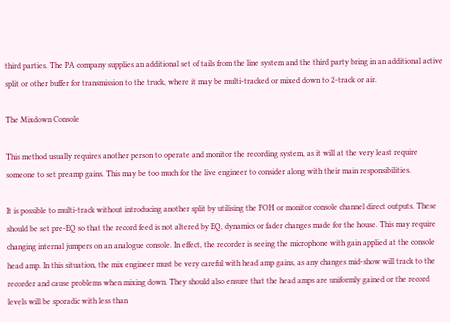third parties. The PA company supplies an additional set of tails from the line system and the third party bring in an additional active split or other buffer for transmission to the truck, where it may be multi-tracked or mixed down to 2-track or air.

The Mixdown Console

This method usually requires another person to operate and monitor the recording system, as it will at the very least require someone to set preamp gains. This may be too much for the live engineer to consider along with their main responsibilities.

It is possible to multi-track without introducing another split by utilising the FOH or monitor console channel direct outputs. These should be set pre-EQ so that the record feed is not altered by EQ, dynamics or fader changes made for the house. This may require changing internal jumpers on an analogue console. In effect, the recorder is seeing the microphone with gain applied at the console head amp. In this situation, the mix engineer must be very careful with head amp gains, as any changes mid-show will track to the recorder and cause problems when mixing down. They should also ensure that the head amps are uniformly gained or the record levels will be sporadic with less than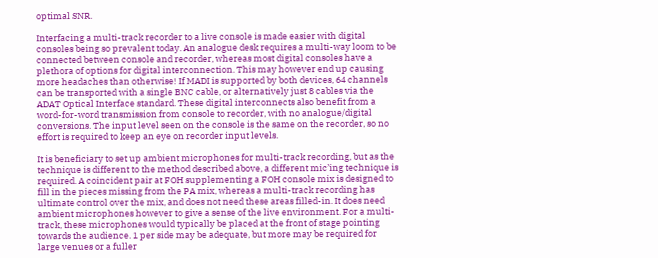optimal SNR.

Interfacing a multi-track recorder to a live console is made easier with digital consoles being so prevalent today. An analogue desk requires a multi-way loom to be connected between console and recorder, whereas most digital consoles have a plethora of options for digital interconnection. This may however end up causing more headaches than otherwise! If MADI is supported by both devices, 64 channels can be transported with a single BNC cable, or alternatively just 8 cables via the ADAT Optical Interface standard. These digital interconnects also benefit from a word-for-word transmission from console to recorder, with no analogue/digital conversions. The input level seen on the console is the same on the recorder, so no effort is required to keep an eye on recorder input levels.

It is beneficiary to set up ambient microphones for multi-track recording, but as the technique is different to the method described above, a different mic’ing technique is required. A coincident pair at FOH supplementing a FOH console mix is designed to fill in the pieces missing from the PA mix, whereas a multi-track recording has ultimate control over the mix, and does not need these areas filled-in. It does need ambient microphones however to give a sense of the live environment. For a multi-track, these microphones would typically be placed at the front of stage pointing towards the audience. 1 per side may be adequate, but more may be required for large venues or a fuller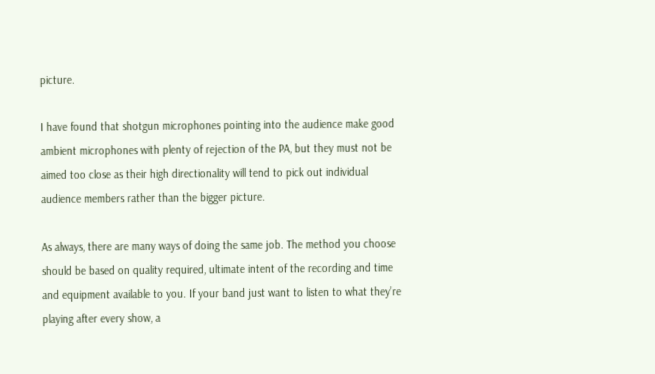picture.

I have found that shotgun microphones pointing into the audience make good ambient microphones with plenty of rejection of the PA, but they must not be aimed too close as their high directionality will tend to pick out individual audience members rather than the bigger picture.

As always, there are many ways of doing the same job. The method you choose should be based on quality required, ultimate intent of the recording and time and equipment available to you. If your band just want to listen to what they’re playing after every show, a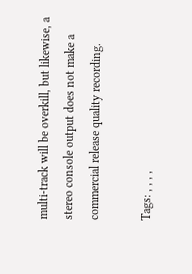multi-track will be overkill, but likewise, a stereo console output does not make a commercial release quality recording.

Tags: , , , ,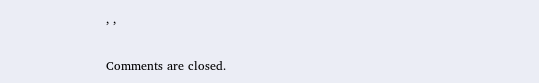, ,

Comments are closed.